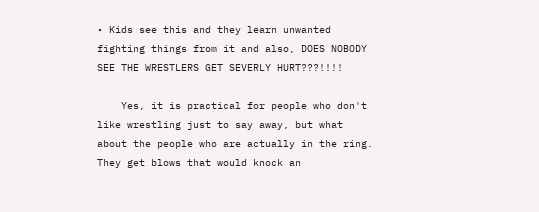• Kids see this and they learn unwanted fighting things from it and also, DOES NOBODY SEE THE WRESTLERS GET SEVERLY HURT???!!!!

    Yes, it is practical for people who don't like wrestling just to say away, but what about the people who are actually in the ring. They get blows that would knock an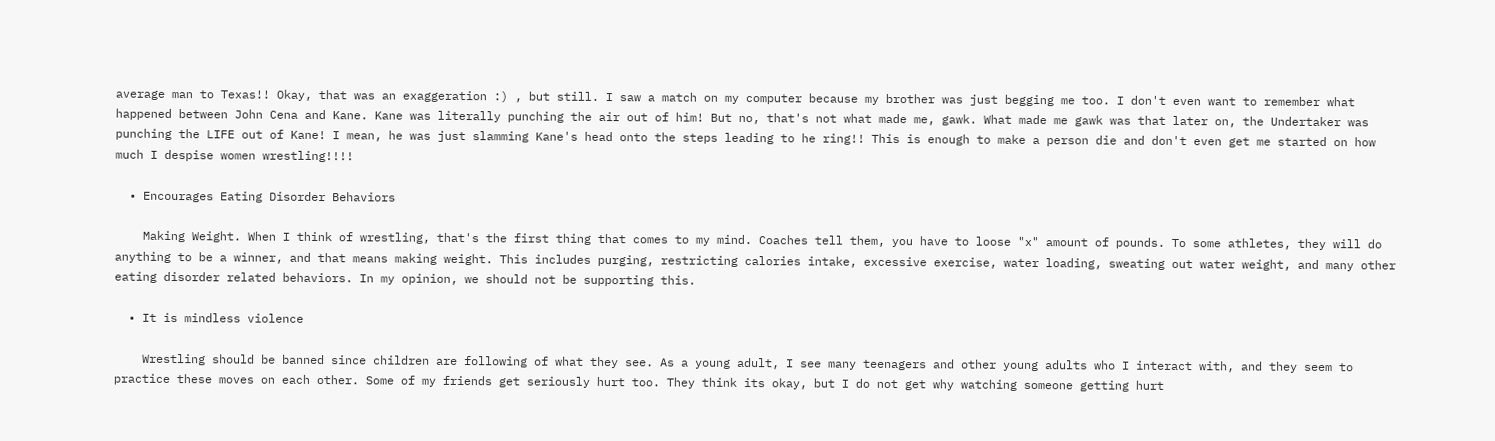average man to Texas!! Okay, that was an exaggeration :) , but still. I saw a match on my computer because my brother was just begging me too. I don't even want to remember what happened between John Cena and Kane. Kane was literally punching the air out of him! But no, that's not what made me, gawk. What made me gawk was that later on, the Undertaker was punching the LIFE out of Kane! I mean, he was just slamming Kane's head onto the steps leading to he ring!! This is enough to make a person die and don't even get me started on how much I despise women wrestling!!!!

  • Encourages Eating Disorder Behaviors

    Making Weight. When I think of wrestling, that's the first thing that comes to my mind. Coaches tell them, you have to loose "x" amount of pounds. To some athletes, they will do anything to be a winner, and that means making weight. This includes purging, restricting calories intake, excessive exercise, water loading, sweating out water weight, and many other eating disorder related behaviors. In my opinion, we should not be supporting this.

  • It is mindless violence

    Wrestling should be banned since children are following of what they see. As a young adult, I see many teenagers and other young adults who I interact with, and they seem to practice these moves on each other. Some of my friends get seriously hurt too. They think its okay, but I do not get why watching someone getting hurt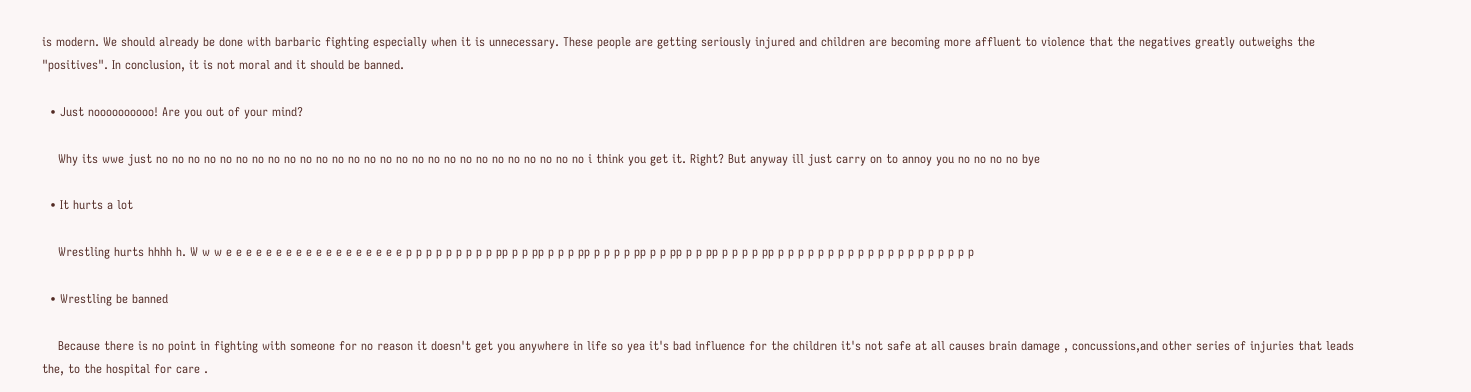is modern. We should already be done with barbaric fighting especially when it is unnecessary. These people are getting seriously injured and children are becoming more affluent to violence that the negatives greatly outweighs the "positives". In conclusion, it is not moral and it should be banned.

  • Just noooooooooo! Are you out of your mind?

    Why its wwe just no no no no no no no no no no no no no no no no no no no no no no no no no no no i think you get it. Right? But anyway ill just carry on to annoy you no no no no bye

  • It hurts a lot

    Wrestling hurts hhhh h. W w w e e e e e e e e e e e e e e e e e e p p p p p p p p p pp p p pp p p p pp p p p p pp p p pp p p pp p p p p pp p p p p p p p p p p p p p p p p p p p p

  • Wrestling be banned

    Because there is no point in fighting with someone for no reason it doesn't get you anywhere in life so yea it's bad influence for the children it's not safe at all causes brain damage , concussions,and other series of injuries that leads the, to the hospital for care .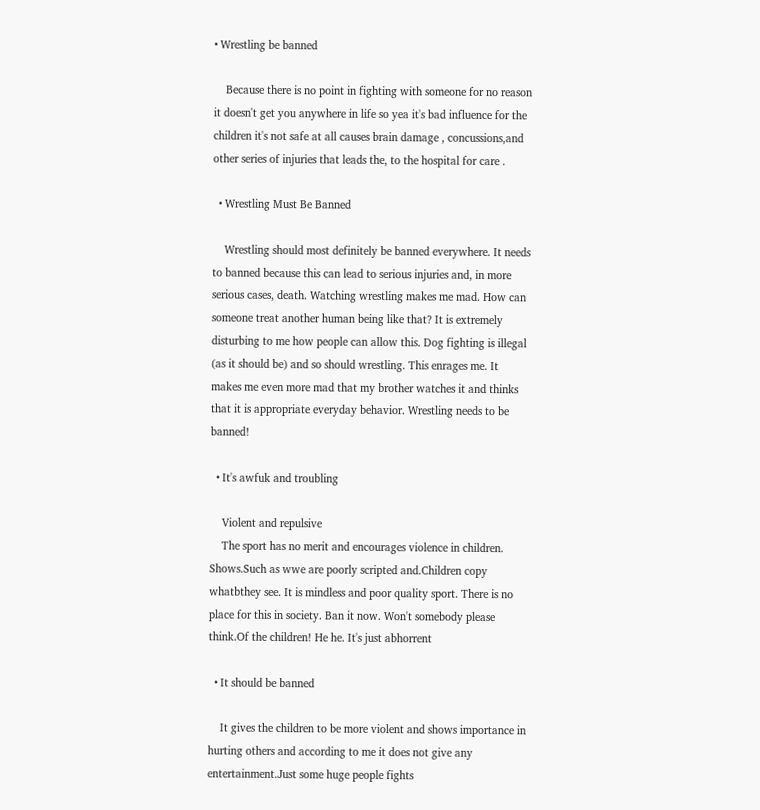• Wrestling be banned

    Because there is no point in fighting with someone for no reason it doesn't get you anywhere in life so yea it's bad influence for the children it's not safe at all causes brain damage , concussions,and other series of injuries that leads the, to the hospital for care .

  • Wrestling Must Be Banned

    Wrestling should most definitely be banned everywhere. It needs to banned because this can lead to serious injuries and, in more serious cases, death. Watching wrestling makes me mad. How can someone treat another human being like that? It is extremely disturbing to me how people can allow this. Dog fighting is illegal (as it should be) and so should wrestling. This enrages me. It makes me even more mad that my brother watches it and thinks that it is appropriate everyday behavior. Wrestling needs to be banned!

  • It's awfuk and troubling

    Violent and repulsive
    The sport has no merit and encourages violence in children. Shows.Such as wwe are poorly scripted and.Children copy whatbthey see. It is mindless and poor quality sport. There is no place for this in society. Ban it now. Won't somebody please think.Of the children! He he. It's just abhorrent

  • It should be banned

    It gives the children to be more violent and shows importance in hurting others and according to me it does not give any entertainment.Just some huge people fights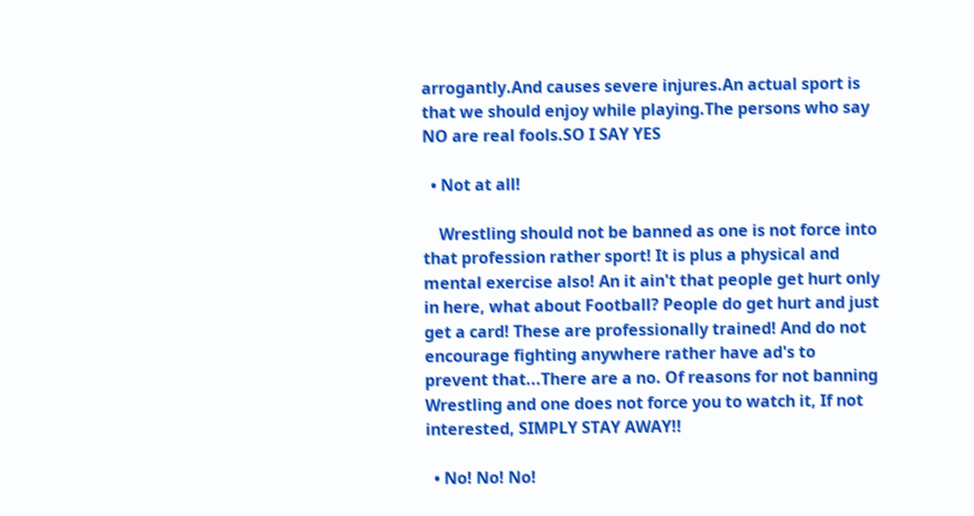arrogantly.And causes severe injures.An actual sport is that we should enjoy while playing.The persons who say NO are real fools.SO I SAY YES

  • Not at all!

    Wrestling should not be banned as one is not force into that profession rather sport! It is plus a physical and mental exercise also! An it ain't that people get hurt only in here, what about Football? People do get hurt and just get a card! These are professionally trained! And do not encourage fighting anywhere rather have ad's to prevent that...There are a no. Of reasons for not banning Wrestling and one does not force you to watch it, If not interested, SIMPLY STAY AWAY!!

  • No! No! No!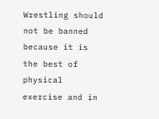Wrestling should not be banned because it is the best of physical exercise and in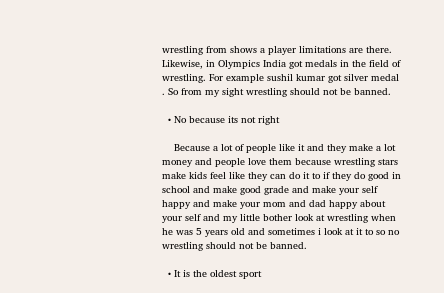wrestling from shows a player limitations are there. Likewise, in Olympics India got medals in the field of wrestling. For example sushil kumar got silver medal . So from my sight wrestling should not be banned.

  • No because its not right

    Because a lot of people like it and they make a lot money and people love them because wrestling stars make kids feel like they can do it to if they do good in school and make good grade and make your self happy and make your mom and dad happy about your self and my little bother look at wrestling when he was 5 years old and sometimes i look at it to so no wrestling should not be banned.

  • It is the oldest sport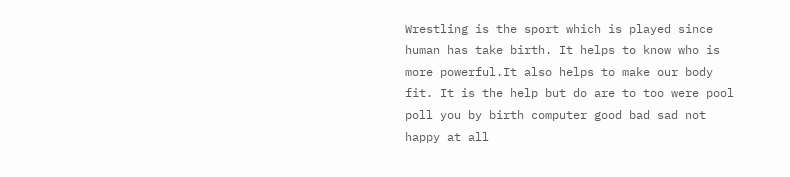Wrestling is the sport which is played since human has take birth. It helps to know who is more powerful.It also helps to make our body fit. It is the help but do are to too were pool poll you by birth computer good bad sad not happy at all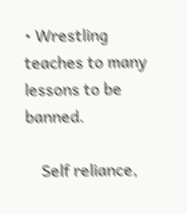• Wrestling teaches to many lessons to be banned.

    Self reliance,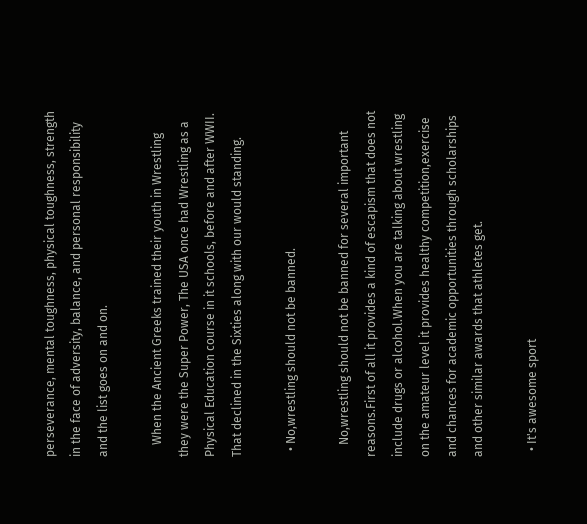perseverance, mental toughness, physical toughness, strength in the face of adversity, balance, and personal responsibility and the list goes on and on.

    When the Ancient Greeks trained their youth in Wrestling they were the Super Power, The USA once had Wrestling as a Physical Education course in it schools, before and after WWII. That declined in the Sixties along with our would standing.

  • No,wrestling should not be banned.

    No,wrestling should not be banned for several important reasons.First of all it provides a kind of escapism that does not include drugs or alcohol.When you are talking about wrestling on the amateur level it provides healthy competition,exercise and chances for academic opportunities through scholarships and other similar awards that athletes get.

  • It's awesome sport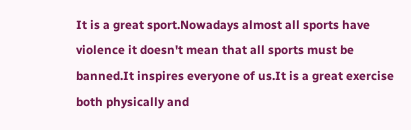It is a great sport.Nowadays almost all sports have violence it doesn't mean that all sports must be banned.It inspires everyone of us.It is a great exercise both physically and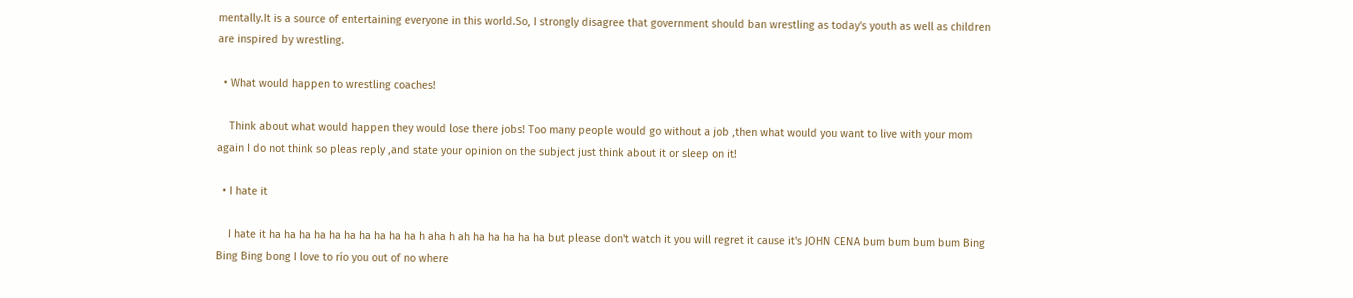mentally.It is a source of entertaining everyone in this world.So, I strongly disagree that government should ban wrestling as today's youth as well as children are inspired by wrestling.

  • What would happen to wrestling coaches!

    Think about what would happen they would lose there jobs! Too many people would go without a job ,then what would you want to live with your mom again I do not think so pleas reply ,and state your opinion on the subject just think about it or sleep on it!

  • I hate it

    I hate it ha ha ha ha ha ha ha ha ha ha h aha h ah ha ha ha ha ha but please don't watch it you will regret it cause it's JOHN CENA bum bum bum bum Bing Bing Bing bong I love to río you out of no where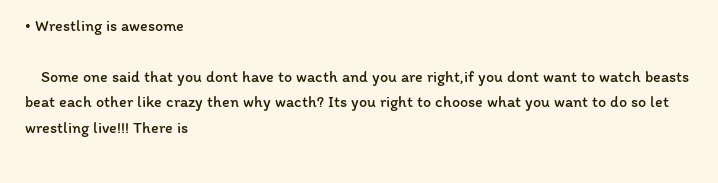• Wrestling is awesome

    Some one said that you dont have to wacth and you are right,if you dont want to watch beasts beat each other like crazy then why wacth? Its you right to choose what you want to do so let wrestling live!!! There is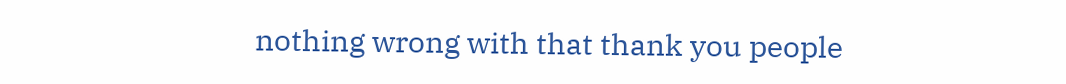nothing wrong with that thank you people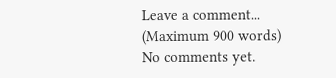Leave a comment...
(Maximum 900 words)
No comments yet.